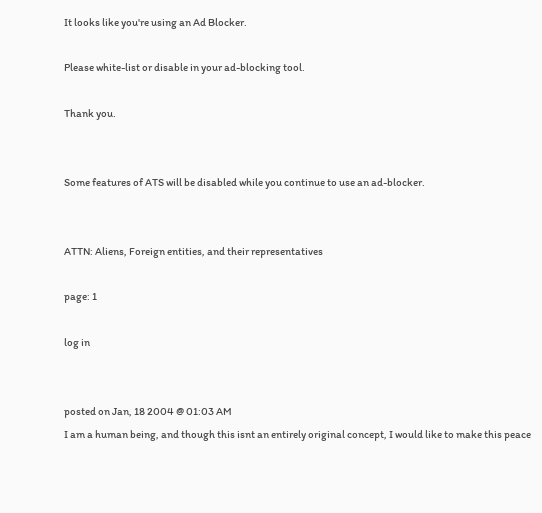It looks like you're using an Ad Blocker.

Please white-list or disable in your ad-blocking tool.

Thank you.


Some features of ATS will be disabled while you continue to use an ad-blocker.


ATTN: Aliens, Foreign entities, and their representatives

page: 1

log in


posted on Jan, 18 2004 @ 01:03 AM
I am a human being, and though this isnt an entirely original concept, I would like to make this peace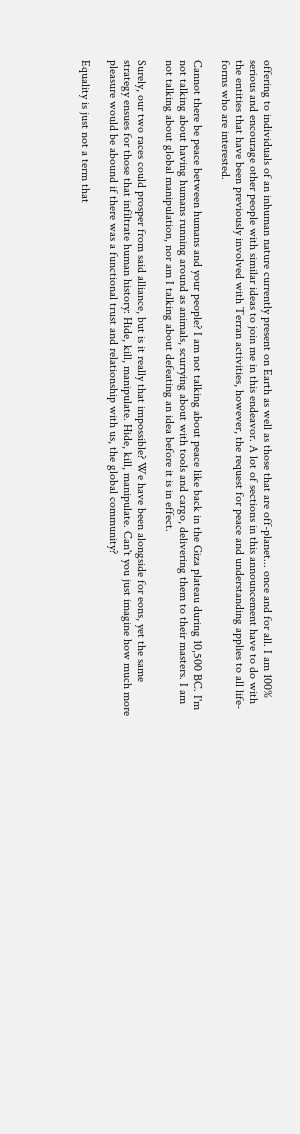offering to individuals of an inhuman nature currently present on Earth as well as those that are off-planet... once and for all. I am 100% serious and encourage other people with similar ideas to join me in this endeavor. A lot of sections in this announcement have to do with the entities that have been previously involved with Terran activities, however, the request for peace and understanding applies to all life-forms who are interested.

Cannot there be peace between humans and your people? I am not talking about peace like back in the Giza plateau during 10,500 BC. I'm not talking about having humans running around as animals, scurrying about with tools and cargo, delivering them to their masters. I am not talking about global manipulation, nor am I talking about defeating an idea before it is in effect.

Surely, our two races could prosper from said alliance, but is it really that impossible? We have been alongside for eons, yet the same strategy ensues for those that infiltrate human history: Hide, kill, manipulate. Hide, kill, manipulate. Can't you just imagine how much more pleasure would be abound if there was a functional trust and relationship with us, the global community?

Equality is just not a term that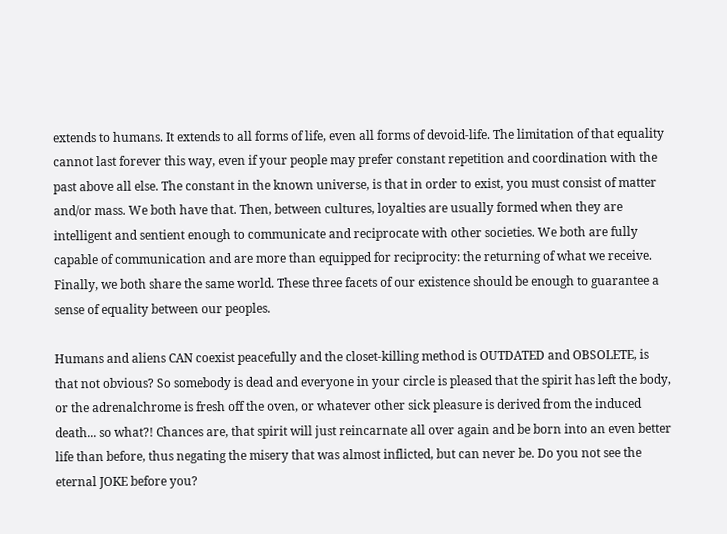extends to humans. It extends to all forms of life, even all forms of devoid-life. The limitation of that equality cannot last forever this way, even if your people may prefer constant repetition and coordination with the past above all else. The constant in the known universe, is that in order to exist, you must consist of matter and/or mass. We both have that. Then, between cultures, loyalties are usually formed when they are intelligent and sentient enough to communicate and reciprocate with other societies. We both are fully capable of communication and are more than equipped for reciprocity: the returning of what we receive. Finally, we both share the same world. These three facets of our existence should be enough to guarantee a sense of equality between our peoples.

Humans and aliens CAN coexist peacefully and the closet-killing method is OUTDATED and OBSOLETE, is that not obvious? So somebody is dead and everyone in your circle is pleased that the spirit has left the body, or the adrenalchrome is fresh off the oven, or whatever other sick pleasure is derived from the induced death... so what?! Chances are, that spirit will just reincarnate all over again and be born into an even better life than before, thus negating the misery that was almost inflicted, but can never be. Do you not see the eternal JOKE before you?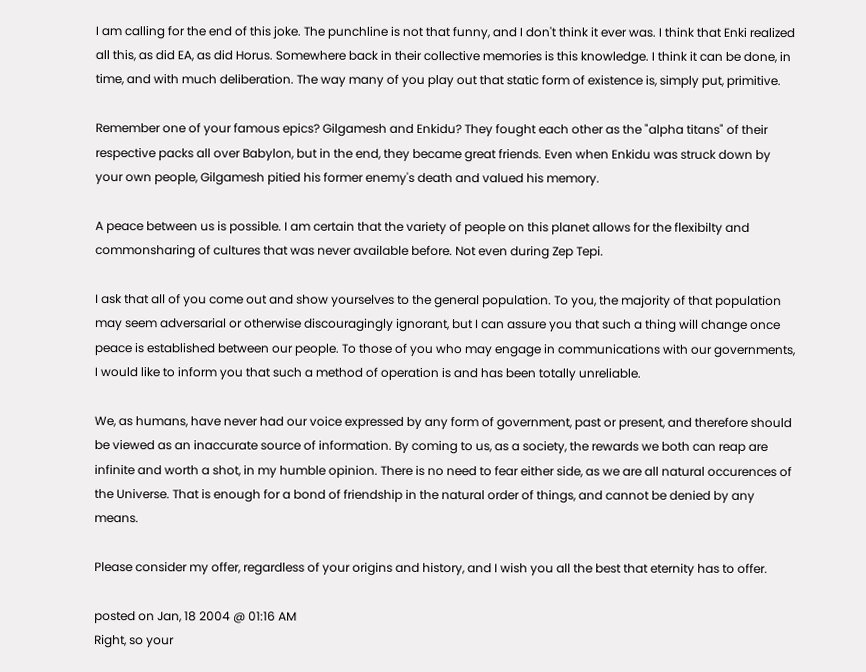I am calling for the end of this joke. The punchline is not that funny, and I don't think it ever was. I think that Enki realized all this, as did EA, as did Horus. Somewhere back in their collective memories is this knowledge. I think it can be done, in time, and with much deliberation. The way many of you play out that static form of existence is, simply put, primitive.

Remember one of your famous epics? Gilgamesh and Enkidu? They fought each other as the "alpha titans" of their respective packs all over Babylon, but in the end, they became great friends. Even when Enkidu was struck down by your own people, Gilgamesh pitied his former enemy's death and valued his memory.

A peace between us is possible. I am certain that the variety of people on this planet allows for the flexibilty and commonsharing of cultures that was never available before. Not even during Zep Tepi.

I ask that all of you come out and show yourselves to the general population. To you, the majority of that population may seem adversarial or otherwise discouragingly ignorant, but I can assure you that such a thing will change once peace is established between our people. To those of you who may engage in communications with our governments, I would like to inform you that such a method of operation is and has been totally unreliable.

We, as humans, have never had our voice expressed by any form of government, past or present, and therefore should be viewed as an inaccurate source of information. By coming to us, as a society, the rewards we both can reap are infinite and worth a shot, in my humble opinion. There is no need to fear either side, as we are all natural occurences of the Universe. That is enough for a bond of friendship in the natural order of things, and cannot be denied by any means.

Please consider my offer, regardless of your origins and history, and I wish you all the best that eternity has to offer.

posted on Jan, 18 2004 @ 01:16 AM
Right, so your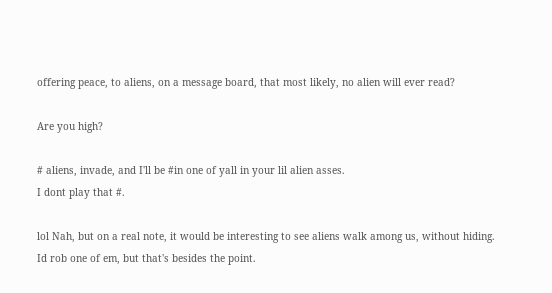offering peace, to aliens, on a message board, that most likely, no alien will ever read?

Are you high?

# aliens, invade, and I'll be #in one of yall in your lil alien asses.
I dont play that #.

lol Nah, but on a real note, it would be interesting to see aliens walk among us, without hiding.
Id rob one of em, but that's besides the point.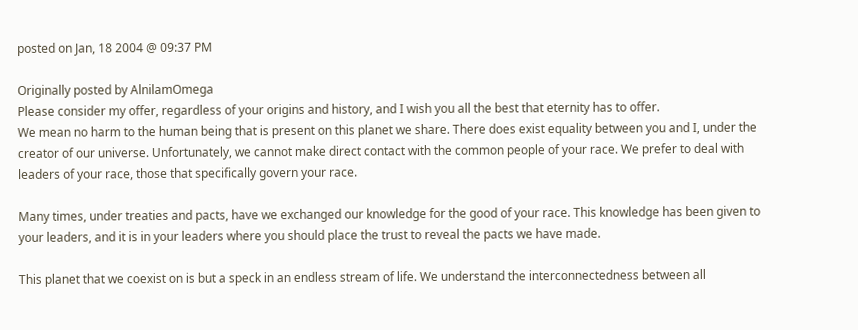posted on Jan, 18 2004 @ 09:37 PM

Originally posted by AlnilamOmega
Please consider my offer, regardless of your origins and history, and I wish you all the best that eternity has to offer.
We mean no harm to the human being that is present on this planet we share. There does exist equality between you and I, under the creator of our universe. Unfortunately, we cannot make direct contact with the common people of your race. We prefer to deal with leaders of your race, those that specifically govern your race.

Many times, under treaties and pacts, have we exchanged our knowledge for the good of your race. This knowledge has been given to your leaders, and it is in your leaders where you should place the trust to reveal the pacts we have made.

This planet that we coexist on is but a speck in an endless stream of life. We understand the interconnectedness between all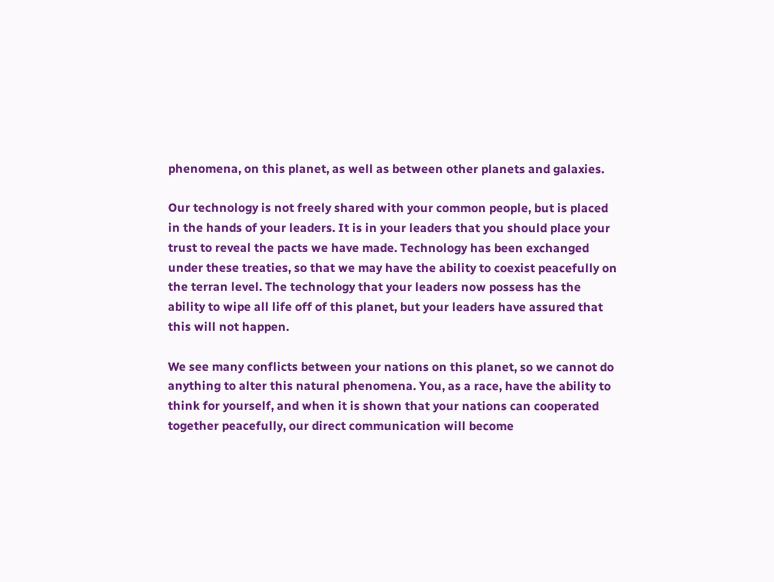phenomena, on this planet, as well as between other planets and galaxies.

Our technology is not freely shared with your common people, but is placed in the hands of your leaders. It is in your leaders that you should place your trust to reveal the pacts we have made. Technology has been exchanged under these treaties, so that we may have the ability to coexist peacefully on the terran level. The technology that your leaders now possess has the ability to wipe all life off of this planet, but your leaders have assured that this will not happen.

We see many conflicts between your nations on this planet, so we cannot do anything to alter this natural phenomena. You, as a race, have the ability to think for yourself, and when it is shown that your nations can cooperated together peacefully, our direct communication will become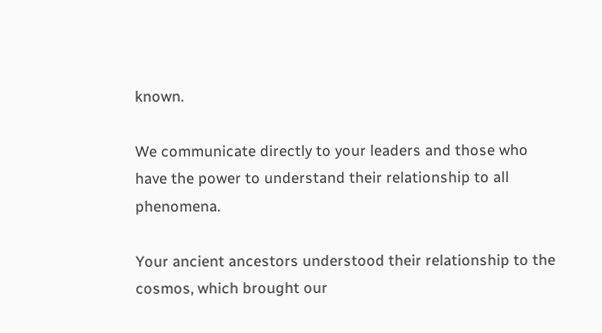known.

We communicate directly to your leaders and those who have the power to understand their relationship to all phenomena.

Your ancient ancestors understood their relationship to the cosmos, which brought our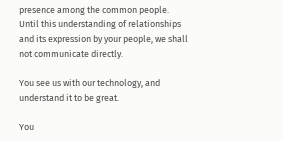presence among the common people. Until this understanding of relationships and its expression by your people, we shall not communicate directly.

You see us with our technology, and understand it to be great.

You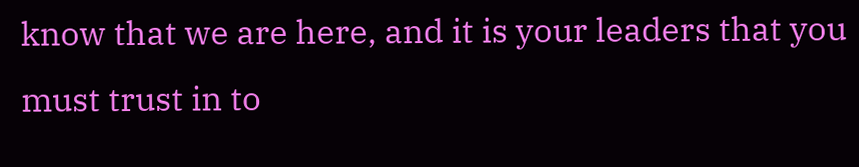know that we are here, and it is your leaders that you must trust in to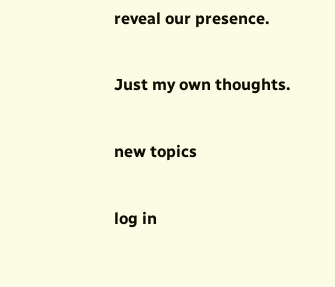reveal our presence.

Just my own thoughts.

new topics

log in